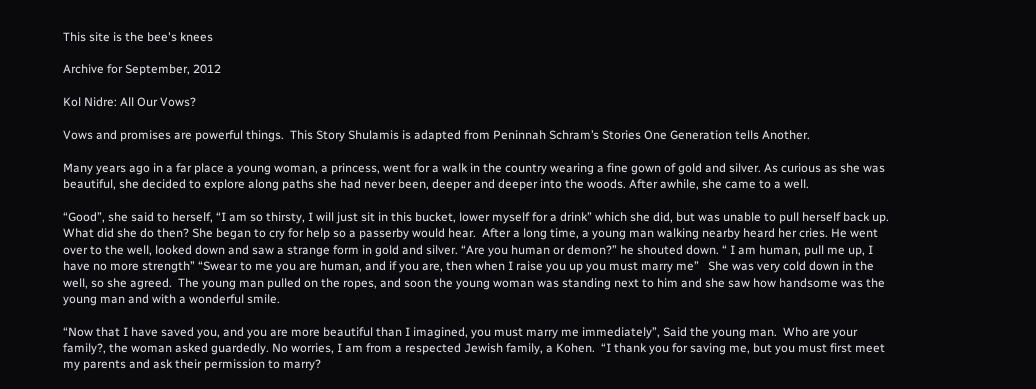This site is the bee's knees

Archive for September, 2012

Kol Nidre: All Our Vows?

Vows and promises are powerful things.  This Story Shulamis is adapted from Peninnah Schram’s Stories One Generation tells Another.

Many years ago in a far place a young woman, a princess, went for a walk in the country wearing a fine gown of gold and silver. As curious as she was beautiful, she decided to explore along paths she had never been, deeper and deeper into the woods. After awhile, she came to a well.

“Good”, she said to herself, “I am so thirsty, I will just sit in this bucket, lower myself for a drink” which she did, but was unable to pull herself back up. What did she do then? She began to cry for help so a passerby would hear.  After a long time, a young man walking nearby heard her cries. He went over to the well, looked down and saw a strange form in gold and silver. “Are you human or demon?” he shouted down. “ I am human, pull me up, I have no more strength” “Swear to me you are human, and if you are, then when I raise you up you must marry me”   She was very cold down in the well, so she agreed.  The young man pulled on the ropes, and soon the young woman was standing next to him and she saw how handsome was the young man and with a wonderful smile.

“Now that I have saved you, and you are more beautiful than I imagined, you must marry me immediately”, Said the young man.  Who are your family?, the woman asked guardedly. No worries, I am from a respected Jewish family, a Kohen.  “I thank you for saving me, but you must first meet my parents and ask their permission to marry?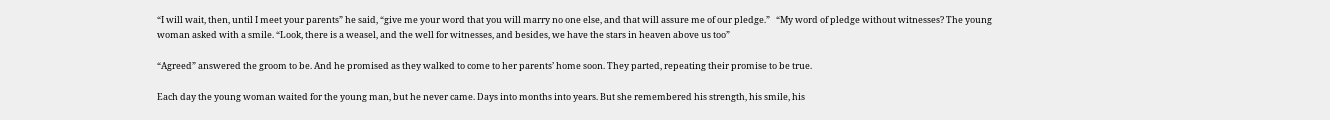“I will wait, then, until I meet your parents” he said, “give me your word that you will marry no one else, and that will assure me of our pledge.”   “My word of pledge without witnesses? The young woman asked with a smile. “Look, there is a weasel, and the well for witnesses, and besides, we have the stars in heaven above us too”

“Agreed” answered the groom to be. And he promised as they walked to come to her parents’ home soon. They parted, repeating their promise to be true.

Each day the young woman waited for the young man, but he never came. Days into months into years. But she remembered his strength, his smile, his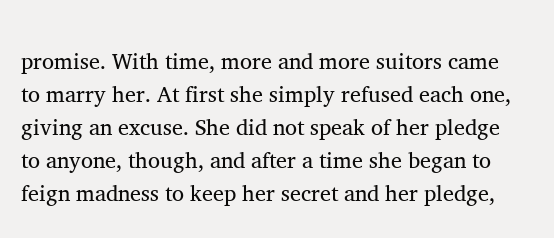promise. With time, more and more suitors came to marry her. At first she simply refused each one, giving an excuse. She did not speak of her pledge to anyone, though, and after a time she began to feign madness to keep her secret and her pledge,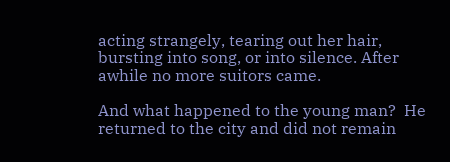acting strangely, tearing out her hair, bursting into song, or into silence. After awhile no more suitors came.

And what happened to the young man?  He returned to the city and did not remain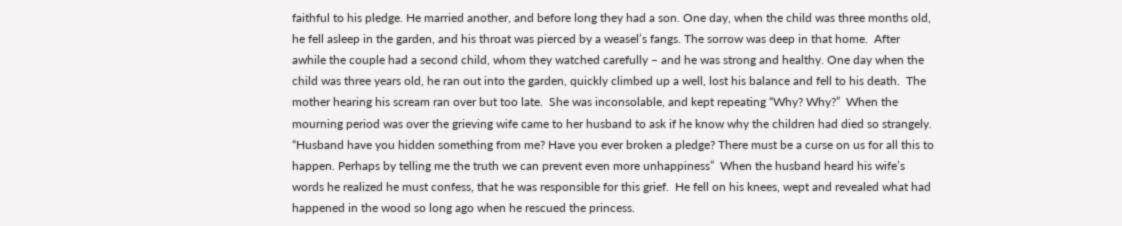faithful to his pledge. He married another, and before long they had a son. One day, when the child was three months old, he fell asleep in the garden, and his throat was pierced by a weasel’s fangs. The sorrow was deep in that home.  After awhile the couple had a second child, whom they watched carefully – and he was strong and healthy. One day when the child was three years old, he ran out into the garden, quickly climbed up a well, lost his balance and fell to his death.  The mother hearing his scream ran over but too late.  She was inconsolable, and kept repeating “Why? Why?”  When the mourning period was over the grieving wife came to her husband to ask if he know why the children had died so strangely. “Husband have you hidden something from me? Have you ever broken a pledge? There must be a curse on us for all this to happen. Perhaps by telling me the truth we can prevent even more unhappiness”  When the husband heard his wife’s words he realized he must confess, that he was responsible for this grief.  He fell on his knees, wept and revealed what had happened in the wood so long ago when he rescued the princess.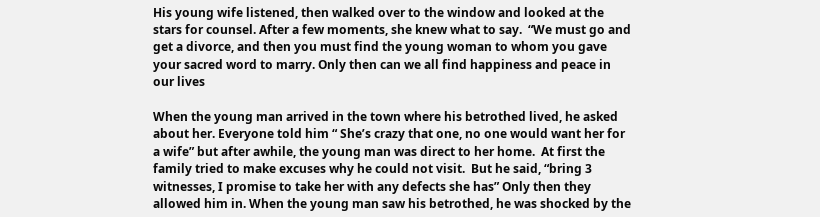His young wife listened, then walked over to the window and looked at the stars for counsel. After a few moments, she knew what to say.  “We must go and get a divorce, and then you must find the young woman to whom you gave your sacred word to marry. Only then can we all find happiness and peace in our lives

When the young man arrived in the town where his betrothed lived, he asked about her. Everyone told him “ She’s crazy that one, no one would want her for a wife” but after awhile, the young man was direct to her home.  At first the family tried to make excuses why he could not visit.  But he said, “bring 3 witnesses, I promise to take her with any defects she has” Only then they allowed him in. When the young man saw his betrothed, he was shocked by the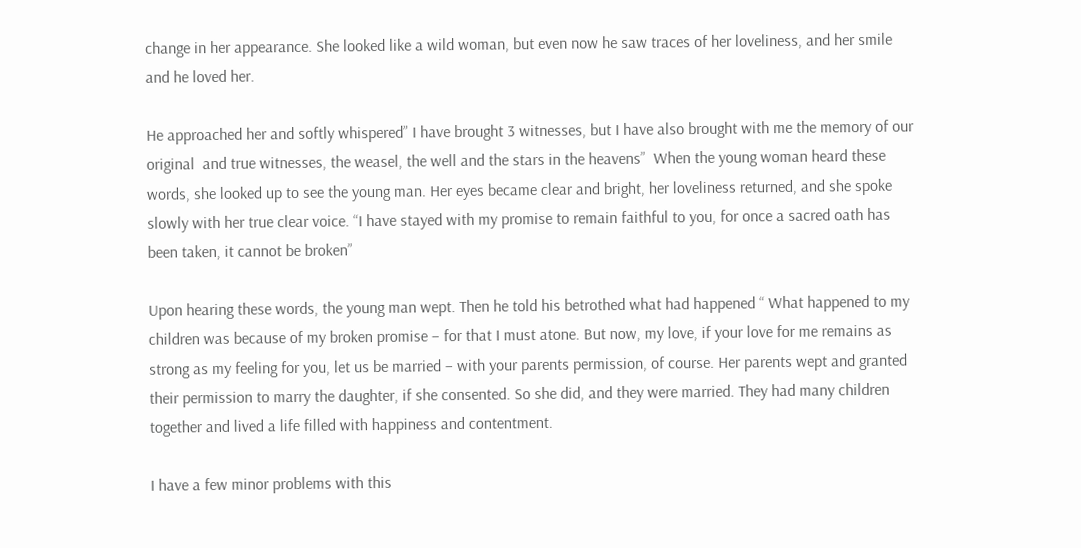change in her appearance. She looked like a wild woman, but even now he saw traces of her loveliness, and her smile and he loved her.

He approached her and softly whispered” I have brought 3 witnesses, but I have also brought with me the memory of our original  and true witnesses, the weasel, the well and the stars in the heavens”  When the young woman heard these words, she looked up to see the young man. Her eyes became clear and bright, her loveliness returned, and she spoke slowly with her true clear voice. “I have stayed with my promise to remain faithful to you, for once a sacred oath has been taken, it cannot be broken”

Upon hearing these words, the young man wept. Then he told his betrothed what had happened “ What happened to my children was because of my broken promise – for that I must atone. But now, my love, if your love for me remains as strong as my feeling for you, let us be married – with your parents permission, of course. Her parents wept and granted their permission to marry the daughter, if she consented. So she did, and they were married. They had many children together and lived a life filled with happiness and contentment.

I have a few minor problems with this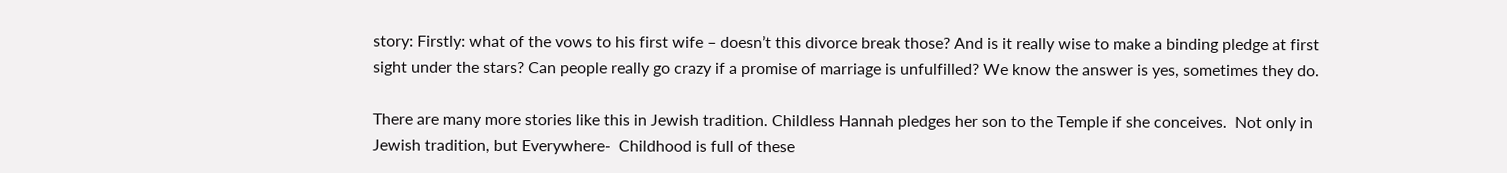story: Firstly: what of the vows to his first wife – doesn’t this divorce break those? And is it really wise to make a binding pledge at first sight under the stars? Can people really go crazy if a promise of marriage is unfulfilled? We know the answer is yes, sometimes they do.

There are many more stories like this in Jewish tradition. Childless Hannah pledges her son to the Temple if she conceives.  Not only in Jewish tradition, but Everywhere-  Childhood is full of these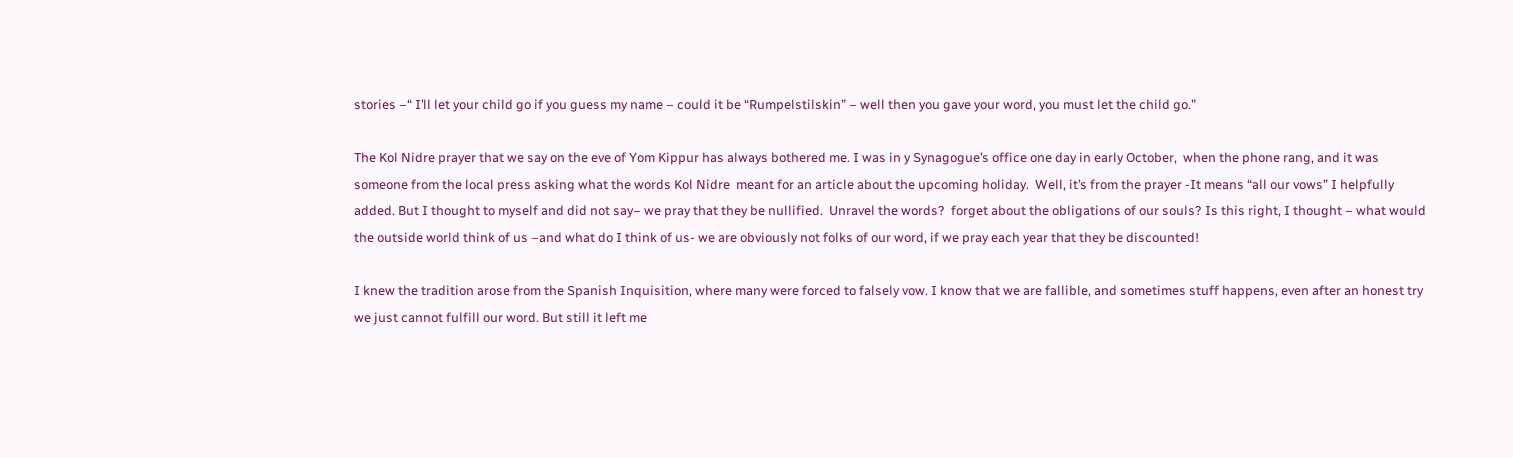stories –“ I’ll let your child go if you guess my name – could it be “Rumpelstilskin” – well then you gave your word, you must let the child go.”

The Kol Nidre prayer that we say on the eve of Yom Kippur has always bothered me. I was in y Synagogue’s office one day in early October,  when the phone rang, and it was someone from the local press asking what the words Kol Nidre  meant for an article about the upcoming holiday.  Well, it’s from the prayer -It means “all our vows” I helpfully added. But I thought to myself and did not say– we pray that they be nullified.  Unravel the words?  forget about the obligations of our souls? Is this right, I thought – what would  the outside world think of us –and what do I think of us- we are obviously not folks of our word, if we pray each year that they be discounted!

I knew the tradition arose from the Spanish Inquisition, where many were forced to falsely vow. I know that we are fallible, and sometimes stuff happens, even after an honest try we just cannot fulfill our word. But still it left me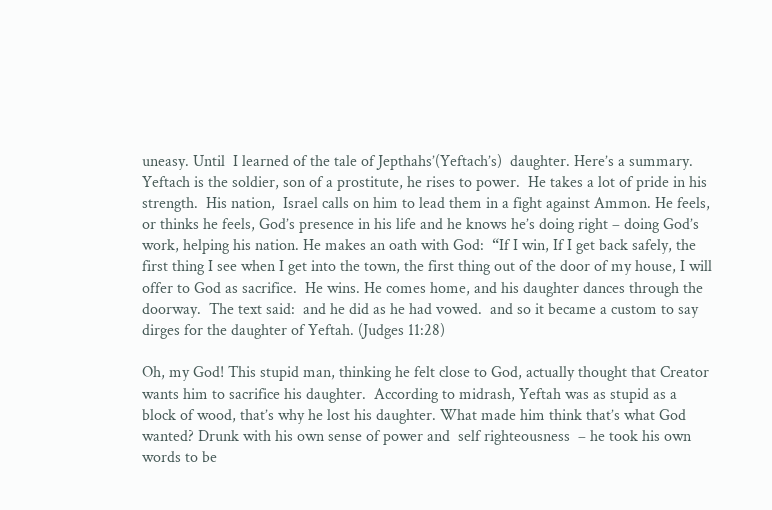uneasy. Until  I learned of the tale of Jepthahs’(Yeftach’s)  daughter. Here’s a summary. Yeftach is the soldier, son of a prostitute, he rises to power.  He takes a lot of pride in his strength.  His nation,  Israel calls on him to lead them in a fight against Ammon. He feels, or thinks he feels, God’s presence in his life and he knows he’s doing right – doing God’s work, helping his nation. He makes an oath with God:  “If I win, If I get back safely, the first thing I see when I get into the town, the first thing out of the door of my house, I will offer to God as sacrifice.  He wins. He comes home, and his daughter dances through the doorway.  The text said:  and he did as he had vowed.  and so it became a custom to say dirges for the daughter of Yeftah. (Judges 11:28)

Oh, my God! This stupid man, thinking he felt close to God, actually thought that Creator wants him to sacrifice his daughter.  According to midrash, Yeftah was as stupid as a block of wood, that’s why he lost his daughter. What made him think that’s what God wanted? Drunk with his own sense of power and  self righteousness  – he took his own words to be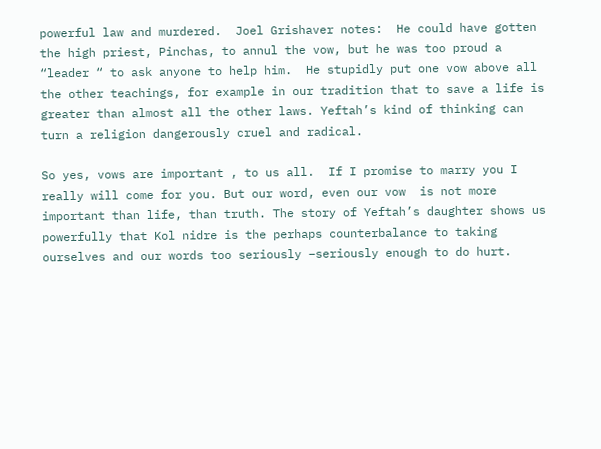powerful law and murdered.  Joel Grishaver notes:  He could have gotten the high priest, Pinchas, to annul the vow, but he was too proud a “leader “ to ask anyone to help him.  He stupidly put one vow above all the other teachings, for example in our tradition that to save a life is greater than almost all the other laws. Yeftah’s kind of thinking can turn a religion dangerously cruel and radical.

So yes, vows are important , to us all.  If I promise to marry you I really will come for you. But our word, even our vow  is not more important than life, than truth. The story of Yeftah’s daughter shows us powerfully that Kol nidre is the perhaps counterbalance to taking ourselves and our words too seriously –seriously enough to do hurt.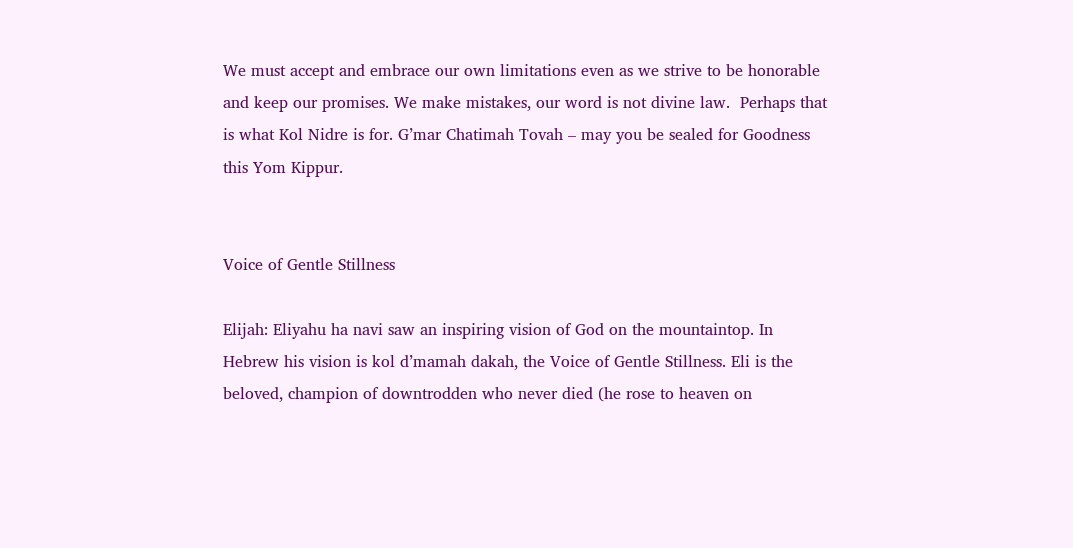We must accept and embrace our own limitations even as we strive to be honorable and keep our promises. We make mistakes, our word is not divine law.  Perhaps that is what Kol Nidre is for. G’mar Chatimah Tovah – may you be sealed for Goodness this Yom Kippur.


Voice of Gentle Stillness

Elijah: Eliyahu ha navi saw an inspiring vision of God on the mountaintop. In Hebrew his vision is kol d’mamah dakah, the Voice of Gentle Stillness. Eli is the beloved, champion of downtrodden who never died (he rose to heaven on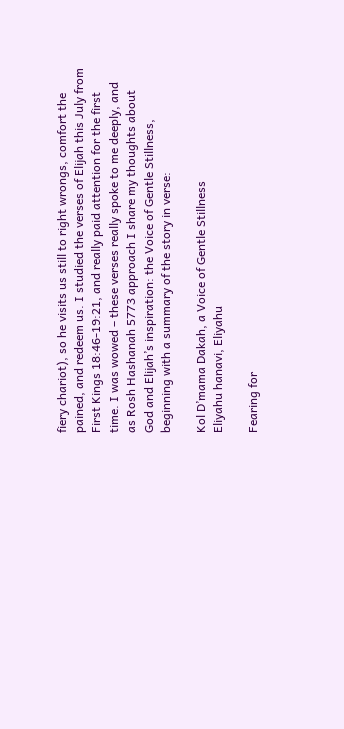fiery chariot), so he visits us still to right wrongs, comfort the pained, and redeem us. I studied the verses of Elijah this July from First Kings 18:46-19:21, and really paid attention for the first time. I was wowed – these verses really spoke to me deeply, and as Rosh Hashanah 5773 approach I share my thoughts about God and Elijah’s inspiration: the Voice of Gentle Stillness, beginning with a summary of the story in verse:

Kol D’mama Dakah, a Voice of Gentle Stillness
Eliyahu hanavi, Eliyahu

Fearing for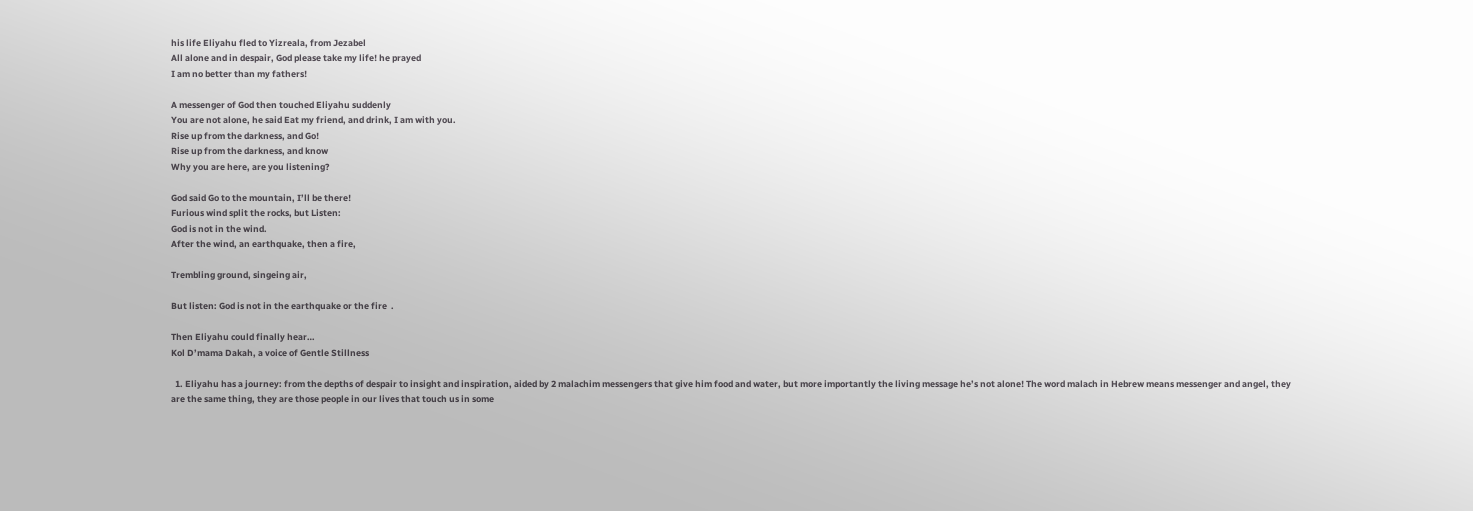his life Eliyahu fled to Yizreala, from Jezabel
All alone and in despair, God please take my life! he prayed
I am no better than my fathers!

A messenger of God then touched Eliyahu suddenly
You are not alone, he said Eat my friend, and drink, I am with you.
Rise up from the darkness, and Go!
Rise up from the darkness, and know
Why you are here, are you listening?

God said Go to the mountain, I’ll be there!
Furious wind split the rocks, but Listen:
God is not in the wind.
After the wind, an earthquake, then a fire,

Trembling ground, singeing air,

But listen: God is not in the earthquake or the fire  .

Then Eliyahu could finally hear…
Kol D’mama Dakah, a voice of Gentle Stillness

  1. Eliyahu has a journey: from the depths of despair to insight and inspiration, aided by 2 malachim messengers that give him food and water, but more importantly the living message he’s not alone! The word malach in Hebrew means messenger and angel, they are the same thing, they are those people in our lives that touch us in some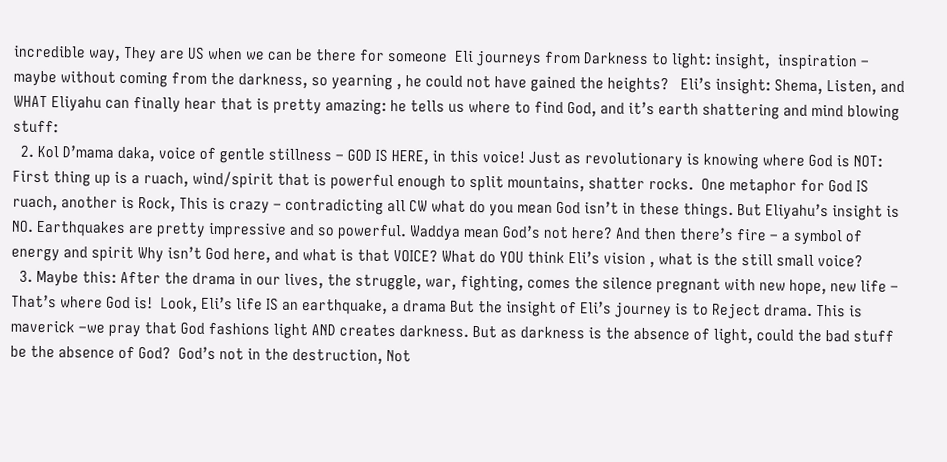incredible way, They are US when we can be there for someone  Eli journeys from Darkness to light: insight,  inspiration – maybe without coming from the darkness, so yearning , he could not have gained the heights?   Eli’s insight: Shema, Listen, and  WHAT Eliyahu can finally hear that is pretty amazing: he tells us where to find God, and it’s earth shattering and mind blowing stuff:
  2. Kol D’mama daka, voice of gentle stillness – GOD IS HERE, in this voice! Just as revolutionary is knowing where God is NOT:  First thing up is a ruach, wind/spirit that is powerful enough to split mountains, shatter rocks.  One metaphor for God IS ruach, another is Rock, This is crazy – contradicting all CW what do you mean God isn’t in these things. But Eliyahu’s insight is NO. Earthquakes are pretty impressive and so powerful. Waddya mean God’s not here? And then there’s fire – a symbol of energy and spirit Why isn’t God here, and what is that VOICE? What do YOU think Eli’s vision , what is the still small voice?
  3. Maybe this: After the drama in our lives, the struggle, war, fighting, comes the silence pregnant with new hope, new life – That’s where God is!  Look, Eli’s life IS an earthquake, a drama But the insight of Eli’s journey is to Reject drama. This is maverick –we pray that God fashions light AND creates darkness. But as darkness is the absence of light, could the bad stuff be the absence of God?  God’s not in the destruction, Not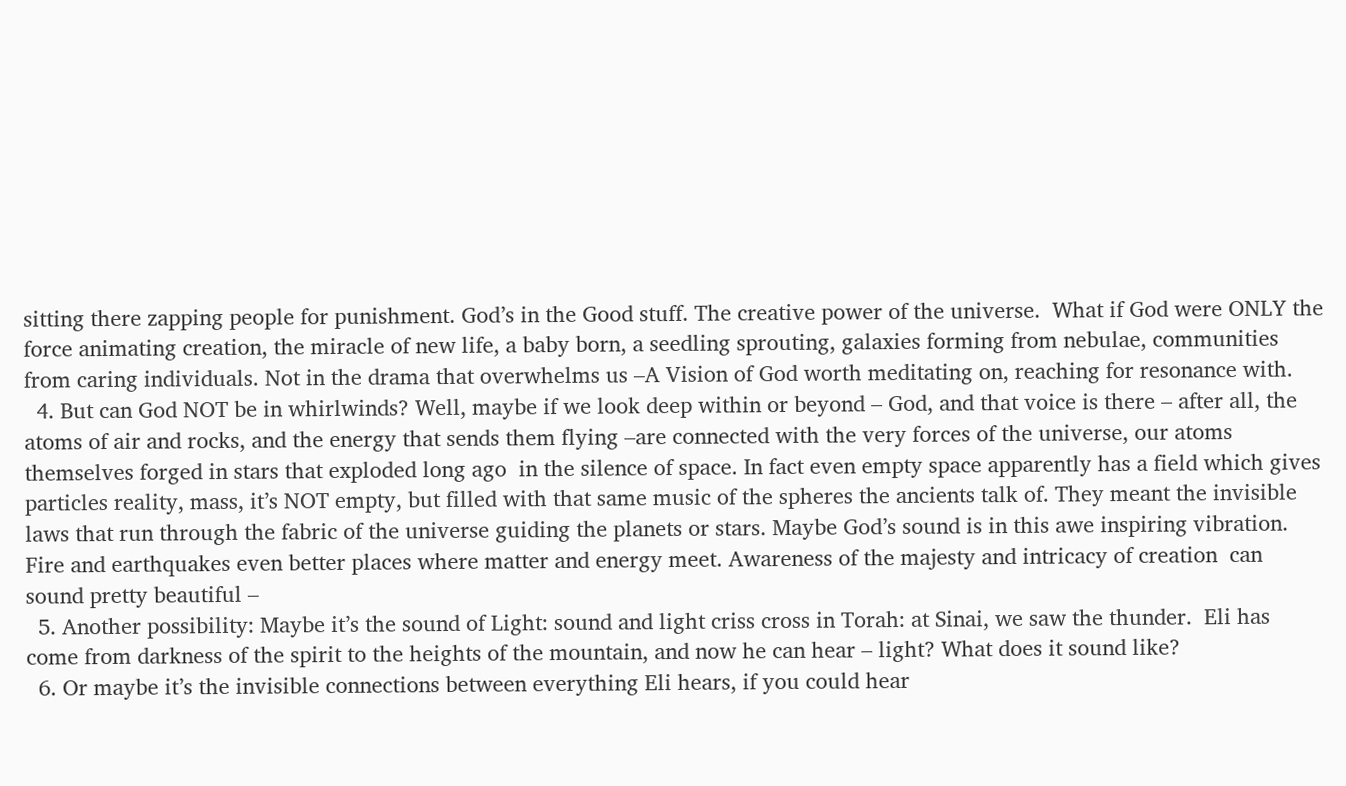sitting there zapping people for punishment. God’s in the Good stuff. The creative power of the universe.  What if God were ONLY the force animating creation, the miracle of new life, a baby born, a seedling sprouting, galaxies forming from nebulae, communities from caring individuals. Not in the drama that overwhelms us –A Vision of God worth meditating on, reaching for resonance with.
  4. But can God NOT be in whirlwinds? Well, maybe if we look deep within or beyond – God, and that voice is there – after all, the atoms of air and rocks, and the energy that sends them flying –are connected with the very forces of the universe, our atoms themselves forged in stars that exploded long ago  in the silence of space. In fact even empty space apparently has a field which gives particles reality, mass, it’s NOT empty, but filled with that same music of the spheres the ancients talk of. They meant the invisible laws that run through the fabric of the universe guiding the planets or stars. Maybe God’s sound is in this awe inspiring vibration. Fire and earthquakes even better places where matter and energy meet. Awareness of the majesty and intricacy of creation  can sound pretty beautiful –
  5. Another possibility: Maybe it’s the sound of Light: sound and light criss cross in Torah: at Sinai, we saw the thunder.  Eli has come from darkness of the spirit to the heights of the mountain, and now he can hear – light? What does it sound like?
  6. Or maybe it’s the invisible connections between everything Eli hears, if you could hear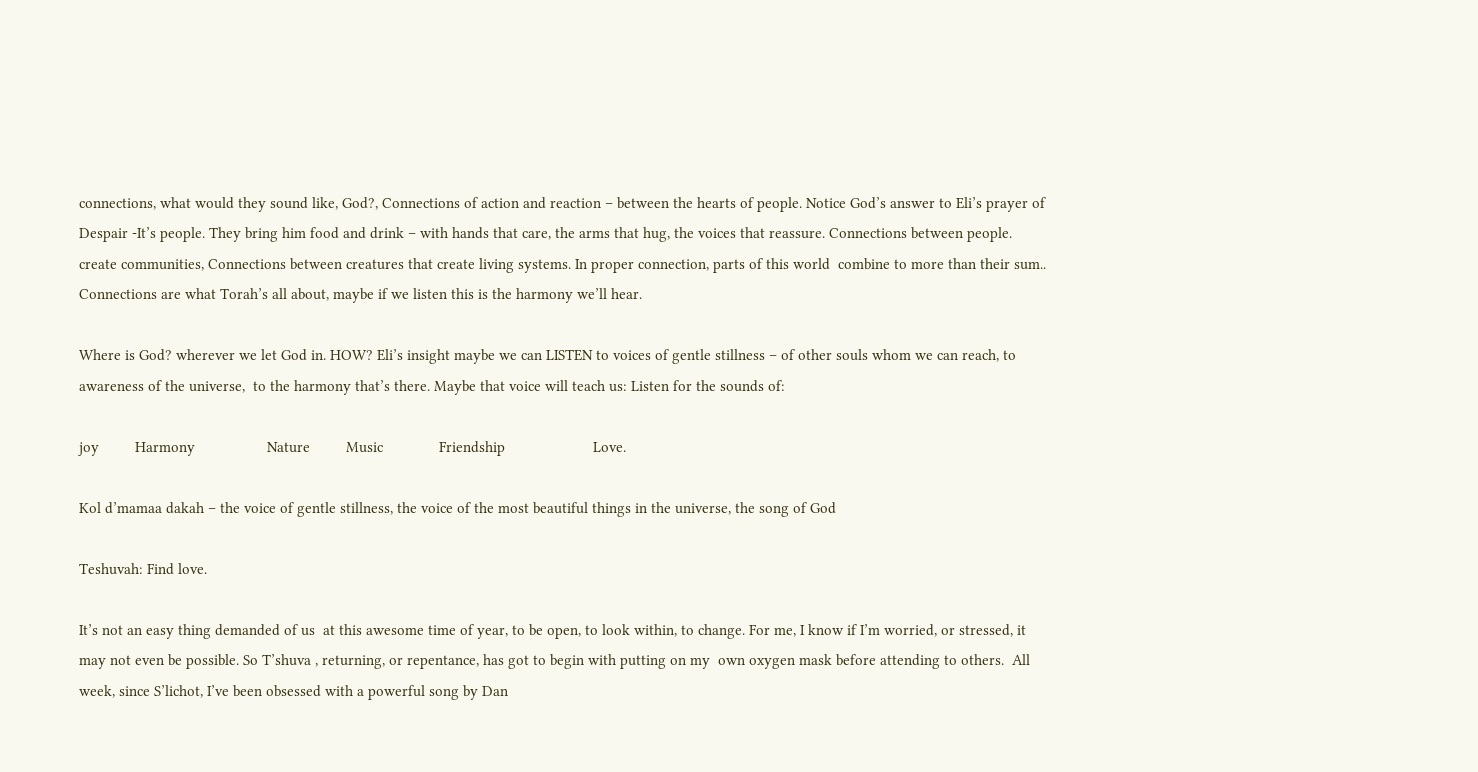connections, what would they sound like, God?, Connections of action and reaction – between the hearts of people. Notice God’s answer to Eli’s prayer of Despair -It’s people. They bring him food and drink – with hands that care, the arms that hug, the voices that reassure. Connections between people. create communities, Connections between creatures that create living systems. In proper connection, parts of this world  combine to more than their sum.. Connections are what Torah’s all about, maybe if we listen this is the harmony we’ll hear.

Where is God? wherever we let God in. HOW? Eli’s insight maybe we can LISTEN to voices of gentle stillness – of other souls whom we can reach, to awareness of the universe,  to the harmony that’s there. Maybe that voice will teach us: Listen for the sounds of:

joy         Harmony                  Nature         Music              Friendship                      Love.

Kol d’mamaa dakah – the voice of gentle stillness, the voice of the most beautiful things in the universe, the song of God

Teshuvah: Find love.

It’s not an easy thing demanded of us  at this awesome time of year, to be open, to look within, to change. For me, I know if I’m worried, or stressed, it may not even be possible. So T’shuva , returning, or repentance, has got to begin with putting on my  own oxygen mask before attending to others.  All week, since S’lichot, I’ve been obsessed with a powerful song by Dan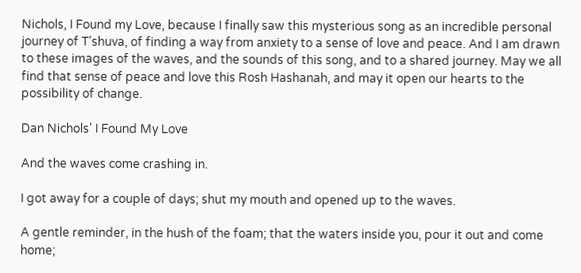Nichols, I Found my Love, because I finally saw this mysterious song as an incredible personal journey of T’shuva, of finding a way from anxiety to a sense of love and peace. And I am drawn to these images of the waves, and the sounds of this song, and to a shared journey. May we all find that sense of peace and love this Rosh Hashanah, and may it open our hearts to the possibility of change.

Dan Nichols’ I Found My Love

And the waves come crashing in.

I got away for a couple of days; shut my mouth and opened up to the waves.

A gentle reminder, in the hush of the foam; that the waters inside you, pour it out and come home;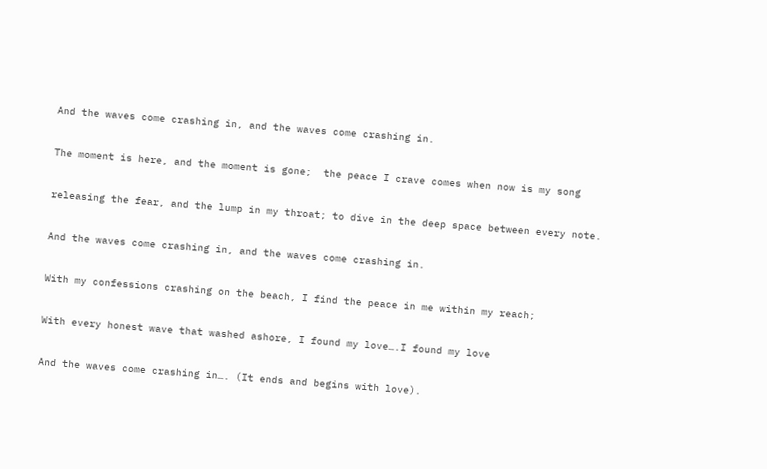And the waves come crashing in, and the waves come crashing in.

The moment is here, and the moment is gone;  the peace I crave comes when now is my song

releasing the fear, and the lump in my throat; to dive in the deep space between every note.

And the waves come crashing in, and the waves come crashing in.

With my confessions crashing on the beach, I find the peace in me within my reach;

With every honest wave that washed ashore, I found my love….I found my love

And the waves come crashing in…. (It ends and begins with love).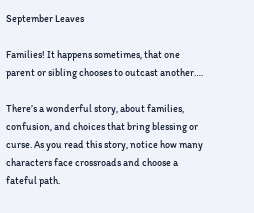September Leaves

Families! It happens sometimes, that one parent or sibling chooses to outcast another….

There’s a wonderful story, about families, confusion, and choices that bring blessing or curse. As you read this story, notice how many characters face crossroads and choose a fateful path.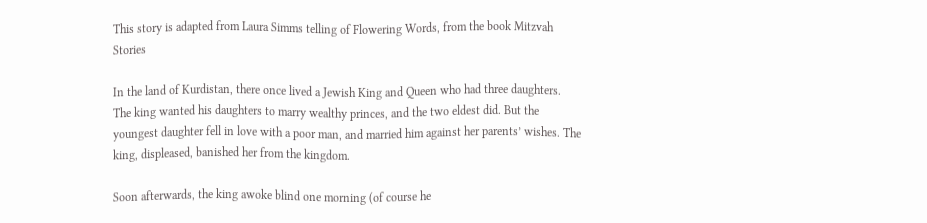This story is adapted from Laura Simms telling of Flowering Words, from the book Mitzvah Stories

In the land of Kurdistan, there once lived a Jewish King and Queen who had three daughters. The king wanted his daughters to marry wealthy princes, and the two eldest did. But the youngest daughter fell in love with a poor man, and married him against her parents’ wishes. The king, displeased, banished her from the kingdom.

Soon afterwards, the king awoke blind one morning (of course he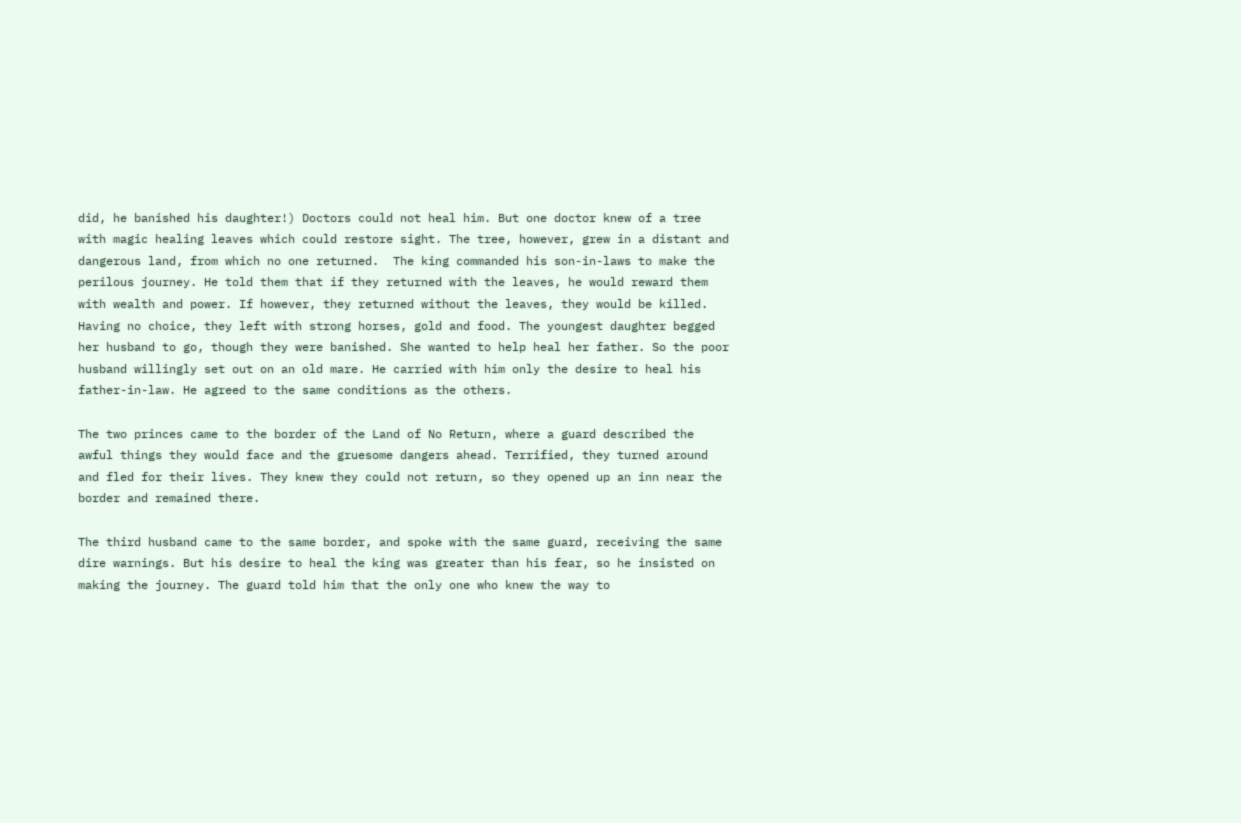did, he banished his daughter!) Doctors could not heal him. But one doctor knew of a tree with magic healing leaves which could restore sight. The tree, however, grew in a distant and dangerous land, from which no one returned.  The king commanded his son-in-laws to make the perilous journey. He told them that if they returned with the leaves, he would reward them with wealth and power. If however, they returned without the leaves, they would be killed. Having no choice, they left with strong horses, gold and food. The youngest daughter begged her husband to go, though they were banished. She wanted to help heal her father. So the poor husband willingly set out on an old mare. He carried with him only the desire to heal his father-in-law. He agreed to the same conditions as the others.

The two princes came to the border of the Land of No Return, where a guard described the awful things they would face and the gruesome dangers ahead. Terrified, they turned around and fled for their lives. They knew they could not return, so they opened up an inn near the border and remained there.

The third husband came to the same border, and spoke with the same guard, receiving the same dire warnings. But his desire to heal the king was greater than his fear, so he insisted on making the journey. The guard told him that the only one who knew the way to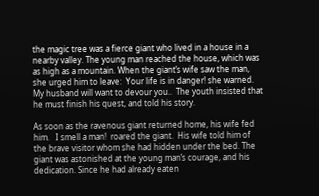the magic tree was a fierce giant who lived in a house in a nearby valley. The young man reached the house, which was as high as a mountain. When the giant’s wife saw the man, she urged him to leave:  Your life is in danger! she warned. My husband will want to devour you..  The youth insisted that he must finish his quest, and told his story.

As soon as the ravenous giant returned home, his wife fed him.   I smell a man!  roared the giant.  His wife told him of the brave visitor whom she had hidden under the bed. The giant was astonished at the young man’s courage, and his dedication. Since he had already eaten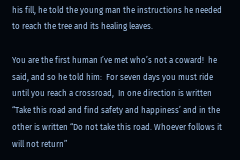his fill, he told the young man the instructions he needed to reach the tree and its healing leaves.

You are the first human I’ve met who’s not a coward!  he said, and so he told him:  For seven days you must ride until you reach a crossroad,  In one direction is written “Take this road and find safety and happiness’ and in the other is written “Do not take this road. Whoever follows it will not return”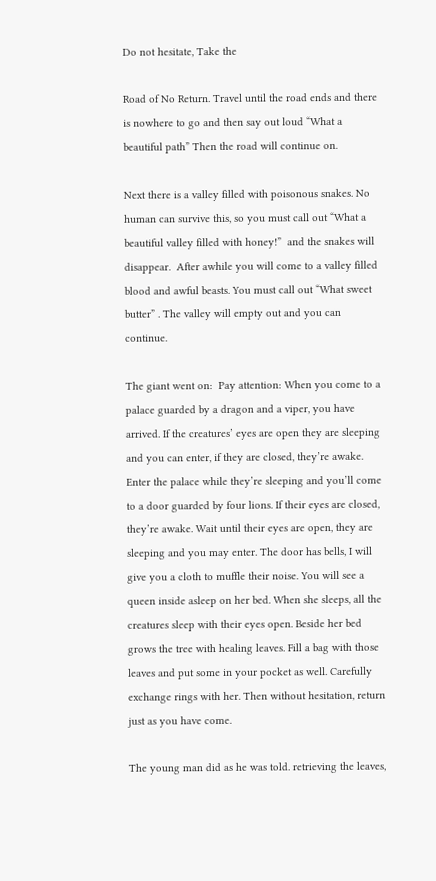Do not hesitate, Take the

Road of No Return. Travel until the road ends and there is nowhere to go and then say out loud “What a beautiful path” Then the road will continue on.

Next there is a valley filled with poisonous snakes. No human can survive this, so you must call out “What a beautiful valley filled with honey!”  and the snakes will disappear.  After awhile you will come to a valley filled blood and awful beasts. You must call out “What sweet butter” . The valley will empty out and you can continue.

The giant went on:  Pay attention: When you come to a palace guarded by a dragon and a viper, you have arrived. If the creatures’ eyes are open they are sleeping and you can enter, if they are closed, they’re awake. Enter the palace while they’re sleeping and you’ll come to a door guarded by four lions. If their eyes are closed, they’re awake. Wait until their eyes are open, they are sleeping and you may enter. The door has bells, I will give you a cloth to muffle their noise. You will see a queen inside asleep on her bed. When she sleeps, all the creatures sleep with their eyes open. Beside her bed grows the tree with healing leaves. Fill a bag with those leaves and put some in your pocket as well. Carefully exchange rings with her. Then without hesitation, return just as you have come.

The young man did as he was told. retrieving the leaves,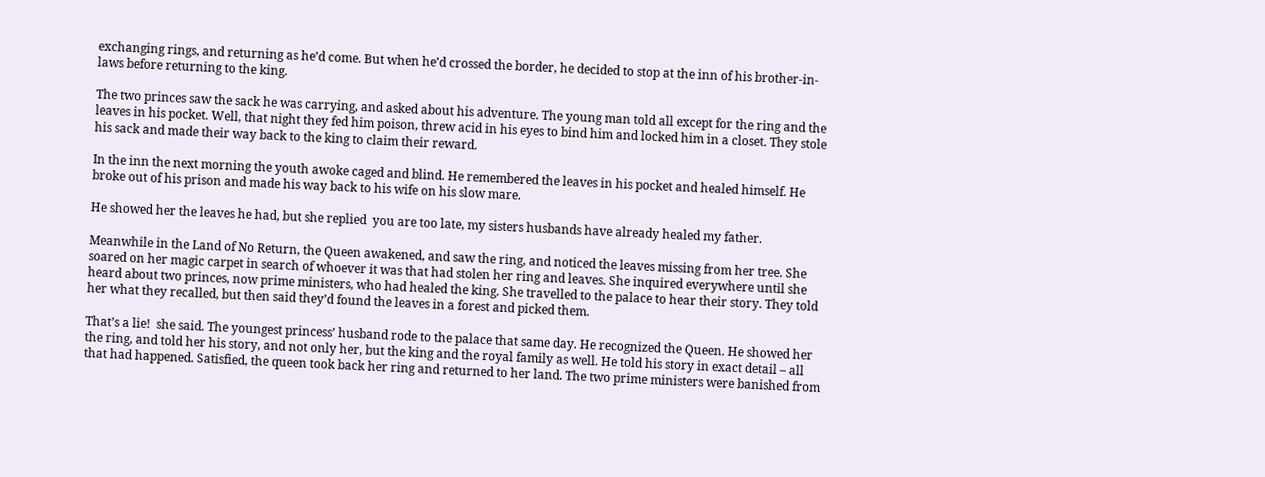exchanging rings, and returning as he’d come. But when he’d crossed the border, he decided to stop at the inn of his brother-in-laws before returning to the king.

The two princes saw the sack he was carrying, and asked about his adventure. The young man told all except for the ring and the leaves in his pocket. Well, that night they fed him poison, threw acid in his eyes to bind him and locked him in a closet. They stole his sack and made their way back to the king to claim their reward.

In the inn the next morning the youth awoke caged and blind. He remembered the leaves in his pocket and healed himself. He broke out of his prison and made his way back to his wife on his slow mare.

He showed her the leaves he had, but she replied  you are too late, my sisters husbands have already healed my father.

Meanwhile in the Land of No Return, the Queen awakened, and saw the ring, and noticed the leaves missing from her tree. She soared on her magic carpet in search of whoever it was that had stolen her ring and leaves. She inquired everywhere until she heard about two princes, now prime ministers, who had healed the king. She travelled to the palace to hear their story. They told her what they recalled, but then said they’d found the leaves in a forest and picked them.

That’s a lie!  she said. The youngest princess’ husband rode to the palace that same day. He recognized the Queen. He showed her the ring, and told her his story, and not only her, but the king and the royal family as well. He told his story in exact detail – all that had happened. Satisfied, the queen took back her ring and returned to her land. The two prime ministers were banished from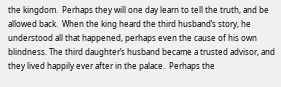the kingdom.  Perhaps they will one day learn to tell the truth, and be allowed back.  When the king heard the third husband’s story, he understood all that happened, perhaps even the cause of his own blindness. The third daughter’s husband became a trusted advisor, and they lived happily ever after in the palace.  Perhaps the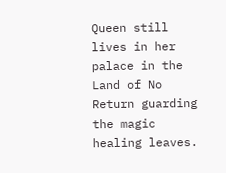Queen still lives in her palace in the Land of No Return guarding the magic healing leaves.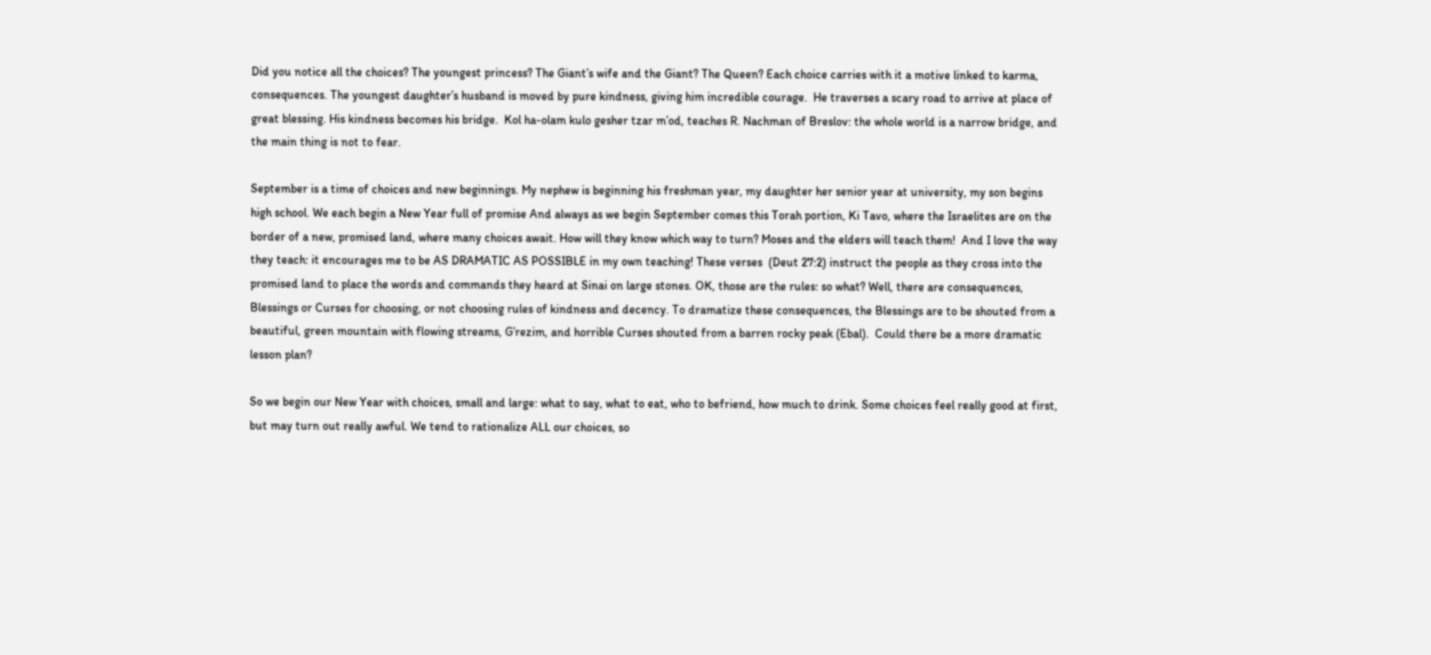Did you notice all the choices? The youngest princess? The Giant’s wife and the Giant? The Queen? Each choice carries with it a motive linked to karma, consequences. The youngest daughter’s husband is moved by pure kindness, giving him incredible courage.  He traverses a scary road to arrive at place of great blessing. His kindness becomes his bridge.  Kol ha-olam kulo gesher tzar m’od, teaches R. Nachman of Breslov: the whole world is a narrow bridge, and the main thing is not to fear.

September is a time of choices and new beginnings. My nephew is beginning his freshman year, my daughter her senior year at university, my son begins high school. We each begin a New Year full of promise And always as we begin September comes this Torah portion, Ki Tavo, where the Israelites are on the border of a new, promised land, where many choices await. How will they know which way to turn? Moses and the elders will teach them!  And I love the way they teach: it encourages me to be AS DRAMATIC AS POSSIBLE in my own teaching! These verses  (Deut 27:2) instruct the people as they cross into the promised land to place the words and commands they heard at Sinai on large stones. OK, those are the rules: so what? Well, there are consequences, Blessings or Curses for choosing, or not choosing rules of kindness and decency. To dramatize these consequences, the Blessings are to be shouted from a beautiful, green mountain with flowing streams, G’rezim, and horrible Curses shouted from a barren rocky peak (Ebal).  Could there be a more dramatic lesson plan?

So we begin our New Year with choices, small and large: what to say, what to eat, who to befriend, how much to drink. Some choices feel really good at first, but may turn out really awful. We tend to rationalize ALL our choices, so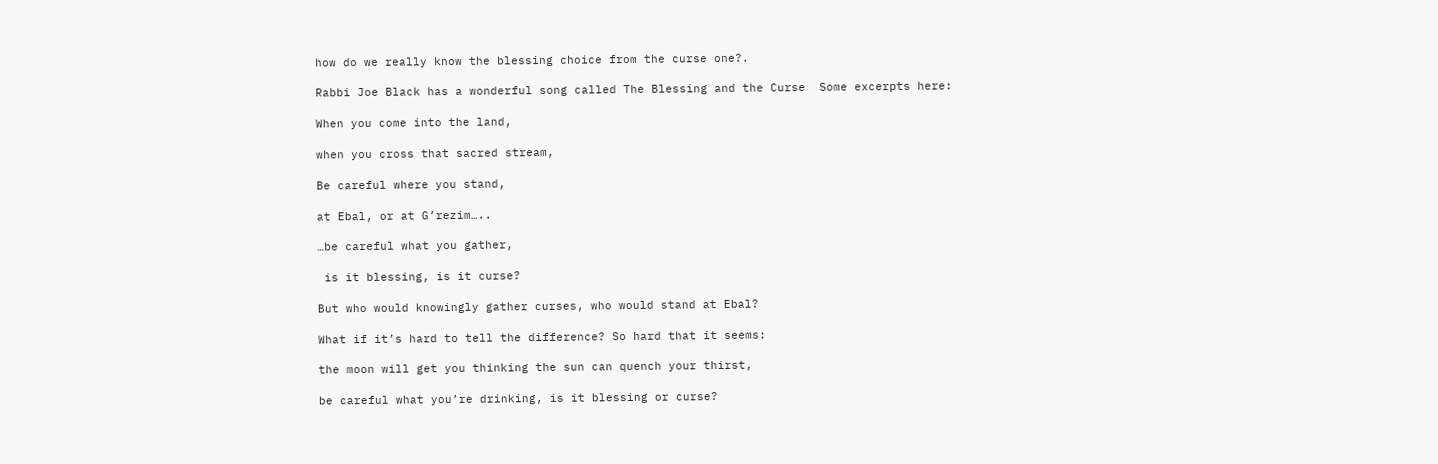how do we really know the blessing choice from the curse one?.

Rabbi Joe Black has a wonderful song called The Blessing and the Curse  Some excerpts here:

When you come into the land,

when you cross that sacred stream,

Be careful where you stand,

at Ebal, or at G’rezim…..

…be careful what you gather,

 is it blessing, is it curse?

But who would knowingly gather curses, who would stand at Ebal?

What if it’s hard to tell the difference? So hard that it seems:

the moon will get you thinking the sun can quench your thirst,

be careful what you’re drinking, is it blessing or curse?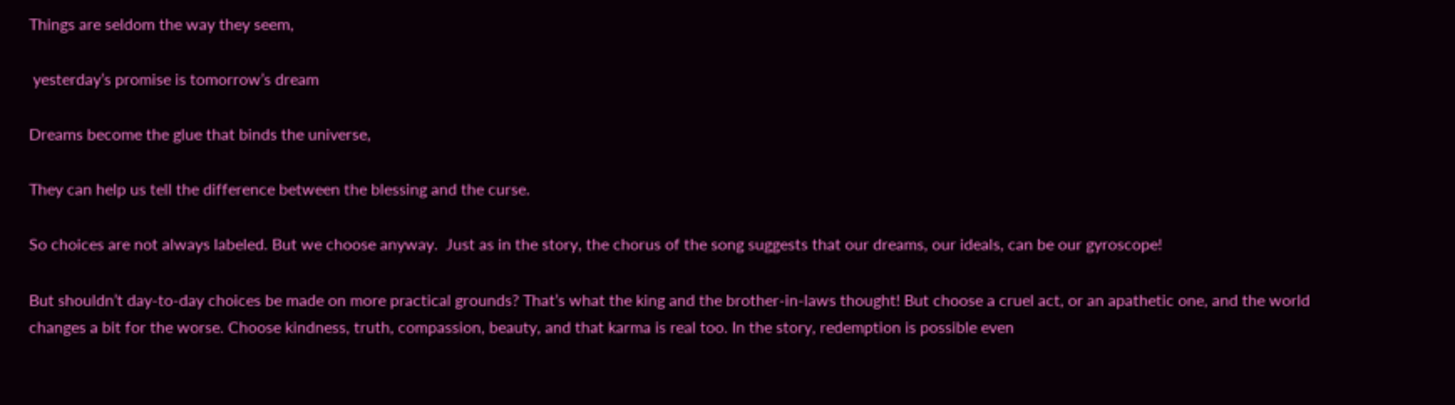Things are seldom the way they seem,

 yesterday’s promise is tomorrow’s dream

Dreams become the glue that binds the universe,

They can help us tell the difference between the blessing and the curse.

So choices are not always labeled. But we choose anyway.  Just as in the story, the chorus of the song suggests that our dreams, our ideals, can be our gyroscope!

But shouldn’t day-to-day choices be made on more practical grounds? That’s what the king and the brother-in-laws thought! But choose a cruel act, or an apathetic one, and the world changes a bit for the worse. Choose kindness, truth, compassion, beauty, and that karma is real too. In the story, redemption is possible even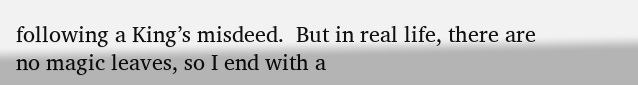following a King’s misdeed.  But in real life, there are no magic leaves, so I end with a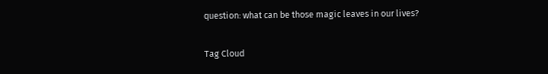question: what can be those magic leaves in our lives?

Tag Cloud